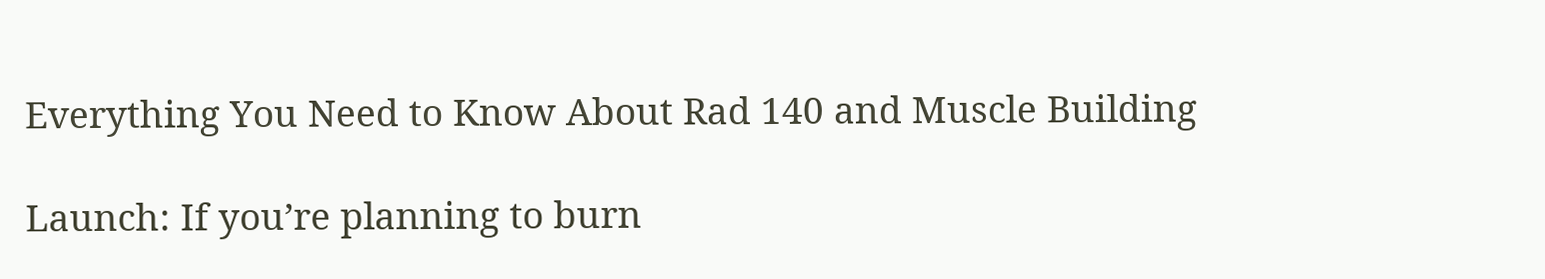Everything You Need to Know About Rad 140 and Muscle Building

Launch: If you’re planning to burn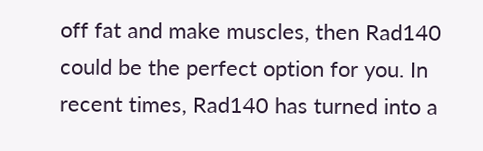off fat and make muscles, then Rad140 could be the perfect option for you. In recent times, Rad140 has turned into a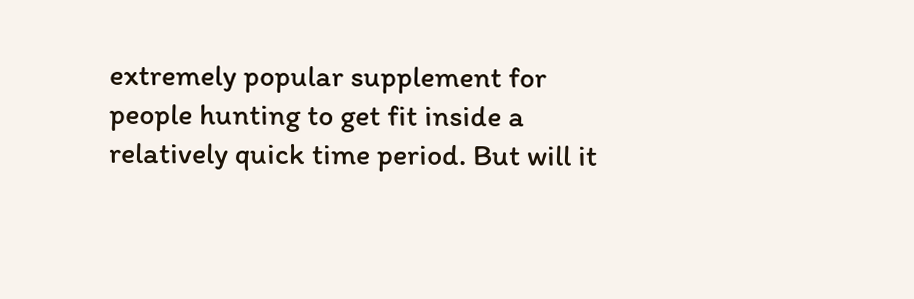extremely popular supplement for people hunting to get fit inside a relatively quick time period. But will it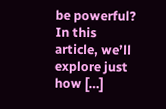be powerful? In this article, we’ll explore just how […]